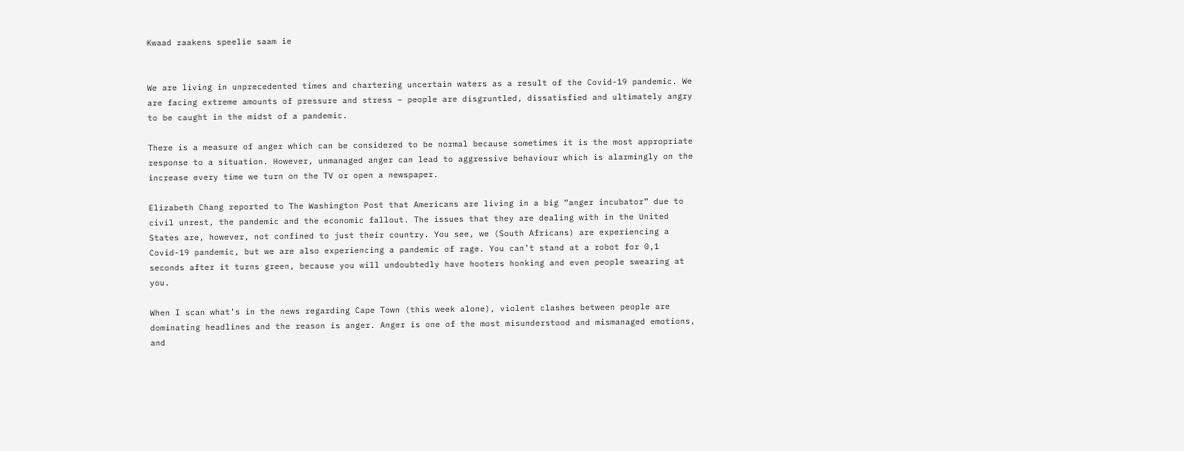Kwaad raakens speelie saam ie


We are living in unprecedented times and chartering uncertain waters as a result of the Covid-19 pandemic. We are facing extreme amounts of pressure and stress – people are disgruntled, dissatisfied and ultimately angry to be caught in the midst of a pandemic.

There is a measure of anger which can be considered to be normal because sometimes it is the most appropriate response to a situation. However, unmanaged anger can lead to aggressive behaviour which is alarmingly on the increase every time we turn on the TV or open a newspaper.

Elizabeth Chang reported to The Washington Post that Americans are living in a big “anger incubator” due to civil unrest, the pandemic and the economic fallout. The issues that they are dealing with in the United States are, however, not confined to just their country. You see, we (South Africans) are experiencing a Covid-19 pandemic, but we are also experiencing a pandemic of rage. You can’t stand at a robot for 0,1 seconds after it turns green, because you will undoubtedly have hooters honking and even people swearing at you.

When I scan what’s in the news regarding Cape Town (this week alone), violent clashes between people are dominating headlines and the reason is anger. Anger is one of the most misunderstood and mismanaged emotions, and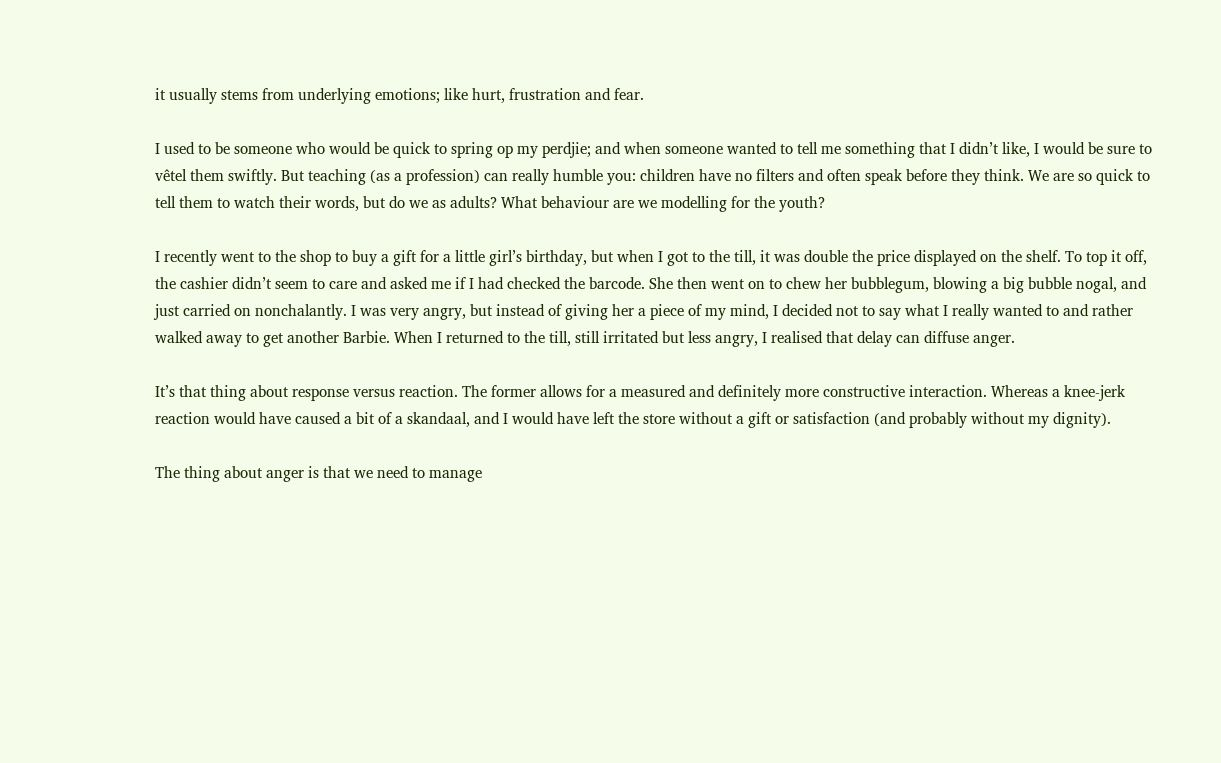it usually stems from underlying emotions; like hurt, frustration and fear.

I used to be someone who would be quick to spring op my perdjie; and when someone wanted to tell me something that I didn’t like, I would be sure to vêtel them swiftly. But teaching (as a profession) can really humble you: children have no filters and often speak before they think. We are so quick to tell them to watch their words, but do we as adults? What behaviour are we modelling for the youth?

I recently went to the shop to buy a gift for a little girl’s birthday, but when I got to the till, it was double the price displayed on the shelf. To top it off, the cashier didn’t seem to care and asked me if I had checked the barcode. She then went on to chew her bubblegum, blowing a big bubble nogal, and just carried on nonchalantly. I was very angry, but instead of giving her a piece of my mind, I decided not to say what I really wanted to and rather walked away to get another Barbie. When I returned to the till, still irritated but less angry, I realised that delay can diffuse anger.

It’s that thing about response versus reaction. The former allows for a measured and definitely more constructive interaction. Whereas a knee-jerk reaction would have caused a bit of a skandaal, and I would have left the store without a gift or satisfaction (and probably without my dignity).

The thing about anger is that we need to manage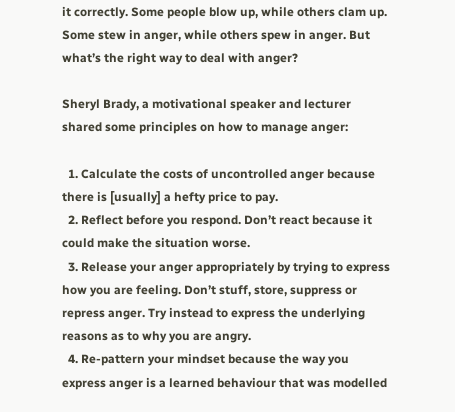it correctly. Some people blow up, while others clam up. Some stew in anger, while others spew in anger. But what’s the right way to deal with anger?

Sheryl Brady, a motivational speaker and lecturer shared some principles on how to manage anger:

  1. Calculate the costs of uncontrolled anger because there is [usually] a hefty price to pay.
  2. Reflect before you respond. Don’t react because it could make the situation worse.
  3. Release your anger appropriately by trying to express how you are feeling. Don’t stuff, store, suppress or repress anger. Try instead to express the underlying reasons as to why you are angry.
  4. Re-pattern your mindset because the way you express anger is a learned behaviour that was modelled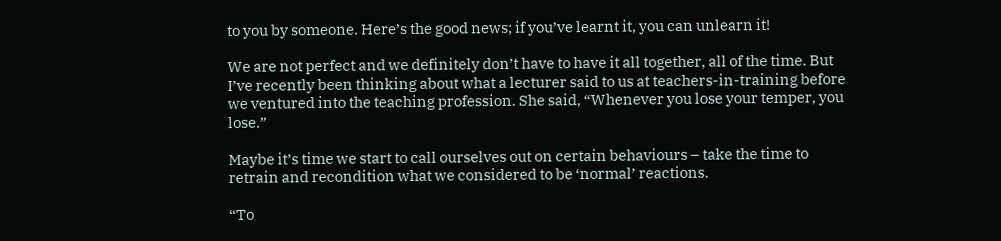to you by someone. Here’s the good news; if you’ve learnt it, you can unlearn it!

We are not perfect and we definitely don’t have to have it all together, all of the time. But I’ve recently been thinking about what a lecturer said to us at teachers-in-training before we ventured into the teaching profession. She said, “Whenever you lose your temper, you lose.”

Maybe it’s time we start to call ourselves out on certain behaviours – take the time to retrain and recondition what we considered to be ‘normal’ reactions.

“To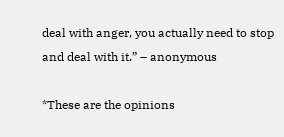deal with anger, you actually need to stop and deal with it.” – anonymous

*These are the opinions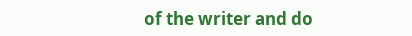of the writer and do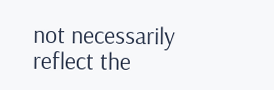not necessarily reflect the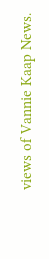views of Vannie Kaap News.